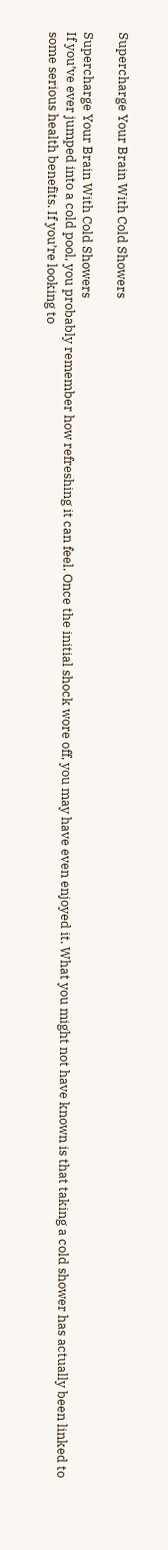Supercharge Your Brain With Cold Showers

Supercharge Your Brain With Cold Showers
If you’ve ever jumped into a cold pool, you probably remember how refreshing it can feel. Once the initial shock wore off, you may have even enjoyed it. What you might not have known is that taking a cold shower has actually been linked to some serious health benefits. If you’re looking to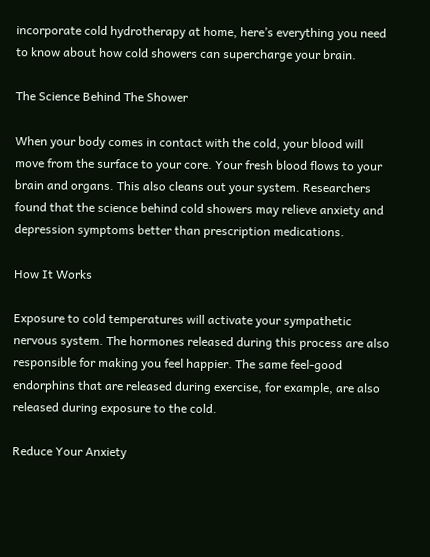incorporate cold hydrotherapy at home, here’s everything you need to know about how cold showers can supercharge your brain.

The Science Behind The Shower

When your body comes in contact with the cold, your blood will move from the surface to your core. Your fresh blood flows to your brain and organs. This also cleans out your system. Researchers found that the science behind cold showers may relieve anxiety and depression symptoms better than prescription medications.

How It Works

Exposure to cold temperatures will activate your sympathetic nervous system. The hormones released during this process are also responsible for making you feel happier. The same feel-good endorphins that are released during exercise, for example, are also released during exposure to the cold.

Reduce Your Anxiety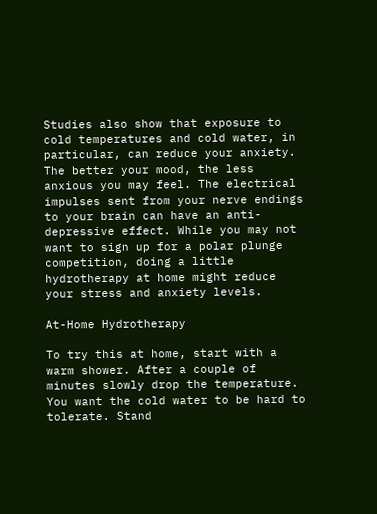Studies also show that exposure to cold temperatures and cold water, in particular, can reduce your anxiety. The better your mood, the less anxious you may feel. The electrical impulses sent from your nerve endings to your brain can have an anti-depressive effect. While you may not want to sign up for a polar plunge competition, doing a little hydrotherapy at home might reduce your stress and anxiety levels.

At-Home Hydrotherapy

To try this at home, start with a warm shower. After a couple of minutes slowly drop the temperature. You want the cold water to be hard to tolerate. Stand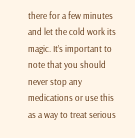there for a few minutes and let the cold work its magic. It’s important to note that you should never stop any medications or use this as a way to treat serious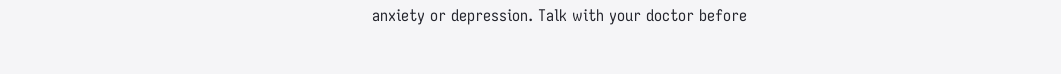anxiety or depression. Talk with your doctor before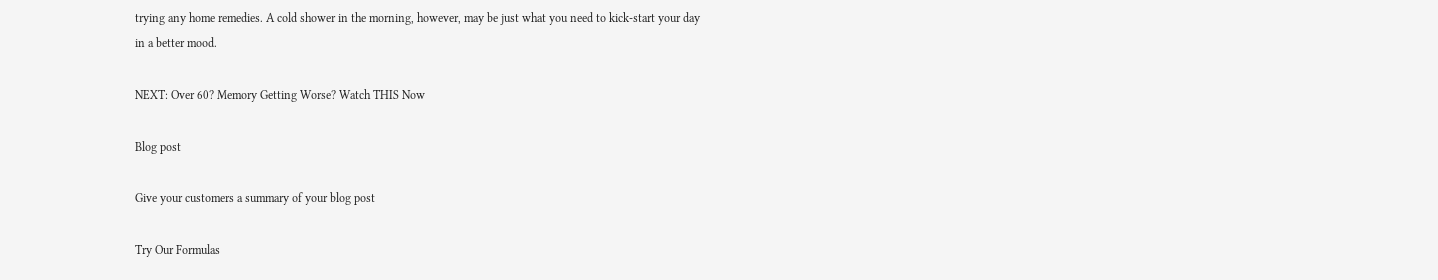trying any home remedies. A cold shower in the morning, however, may be just what you need to kick-start your day in a better mood.

NEXT: Over 60? Memory Getting Worse? Watch THIS Now

Blog post

Give your customers a summary of your blog post

Try Our Formulas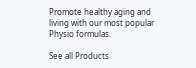Promote healthy aging and living with our most popular Physio formulas.

See all Products